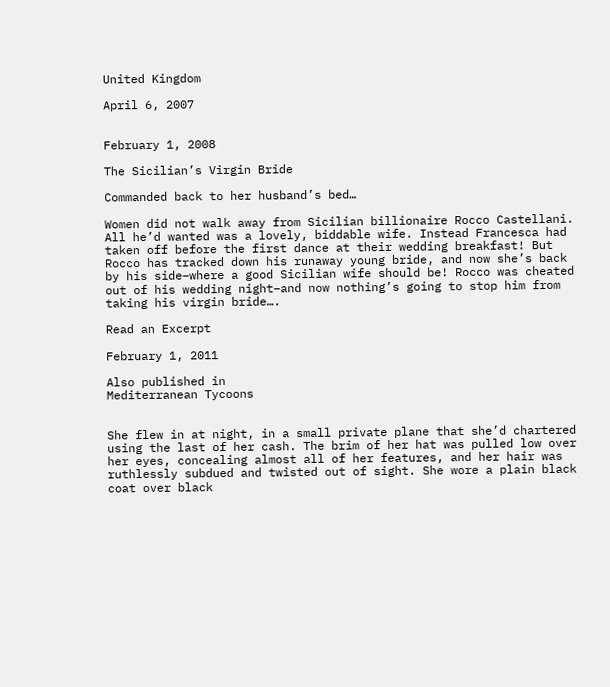United Kingdom

April 6, 2007


February 1, 2008

The Sicilian’s Virgin Bride

Commanded back to her husband’s bed…

Women did not walk away from Sicilian billionaire Rocco Castellani. All he’d wanted was a lovely, biddable wife. Instead Francesca had taken off before the first dance at their wedding breakfast! But Rocco has tracked down his runaway young bride, and now she’s back by his side–where a good Sicilian wife should be! Rocco was cheated out of his wedding night–and now nothing’s going to stop him from taking his virgin bride….

Read an Excerpt

February 1, 2011

Also published in
Mediterranean Tycoons


She flew in at night, in a small private plane that she’d chartered using the last of her cash. The brim of her hat was pulled low over her eyes, concealing almost all of her features, and her hair was ruthlessly subdued and twisted out of sight. She wore a plain black coat over black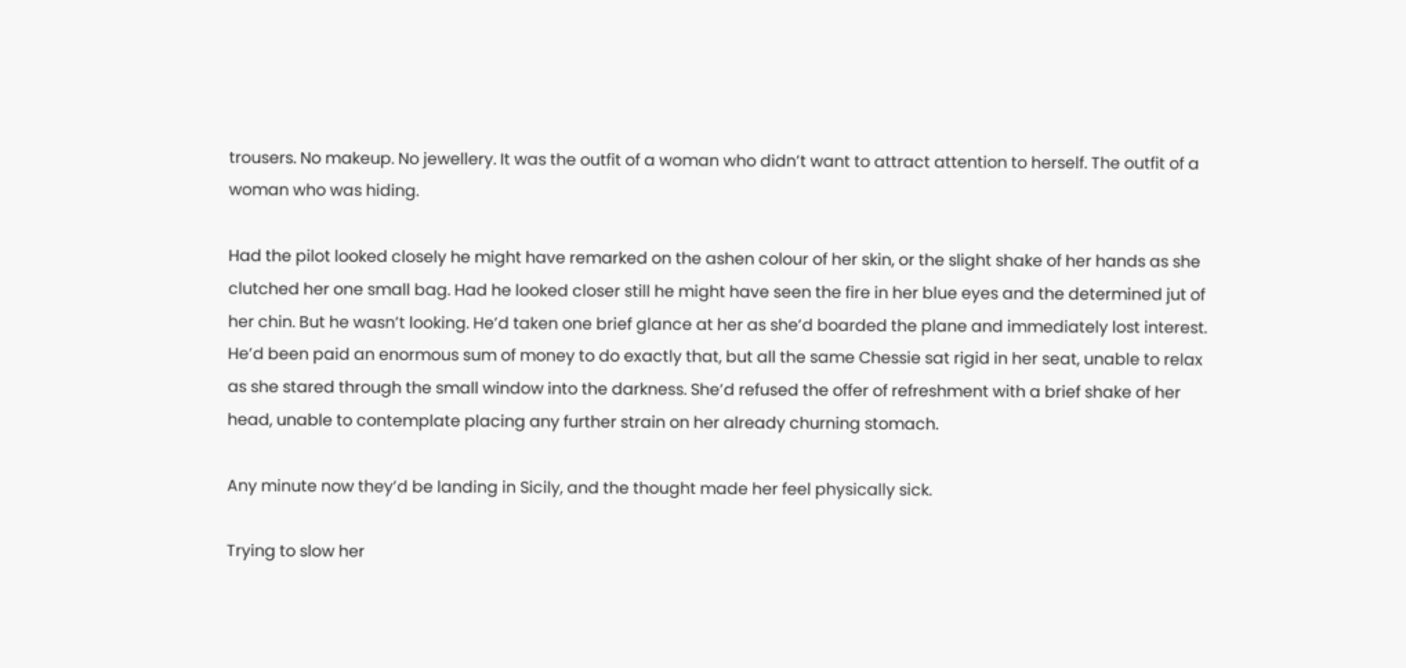trousers. No makeup. No jewellery. It was the outfit of a woman who didn’t want to attract attention to herself. The outfit of a woman who was hiding.

Had the pilot looked closely he might have remarked on the ashen colour of her skin, or the slight shake of her hands as she clutched her one small bag. Had he looked closer still he might have seen the fire in her blue eyes and the determined jut of her chin. But he wasn’t looking. He’d taken one brief glance at her as she’d boarded the plane and immediately lost interest. He’d been paid an enormous sum of money to do exactly that, but all the same Chessie sat rigid in her seat, unable to relax as she stared through the small window into the darkness. She’d refused the offer of refreshment with a brief shake of her head, unable to contemplate placing any further strain on her already churning stomach.

Any minute now they’d be landing in Sicily, and the thought made her feel physically sick.

Trying to slow her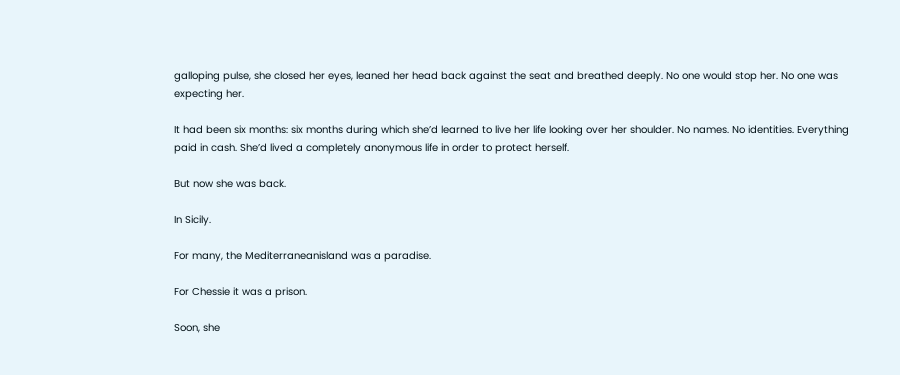galloping pulse, she closed her eyes, leaned her head back against the seat and breathed deeply. No one would stop her. No one was expecting her.

It had been six months: six months during which she’d learned to live her life looking over her shoulder. No names. No identities. Everything paid in cash. She’d lived a completely anonymous life in order to protect herself.

But now she was back.

In Sicily.

For many, the Mediterraneanisland was a paradise.

For Chessie it was a prison.

Soon, she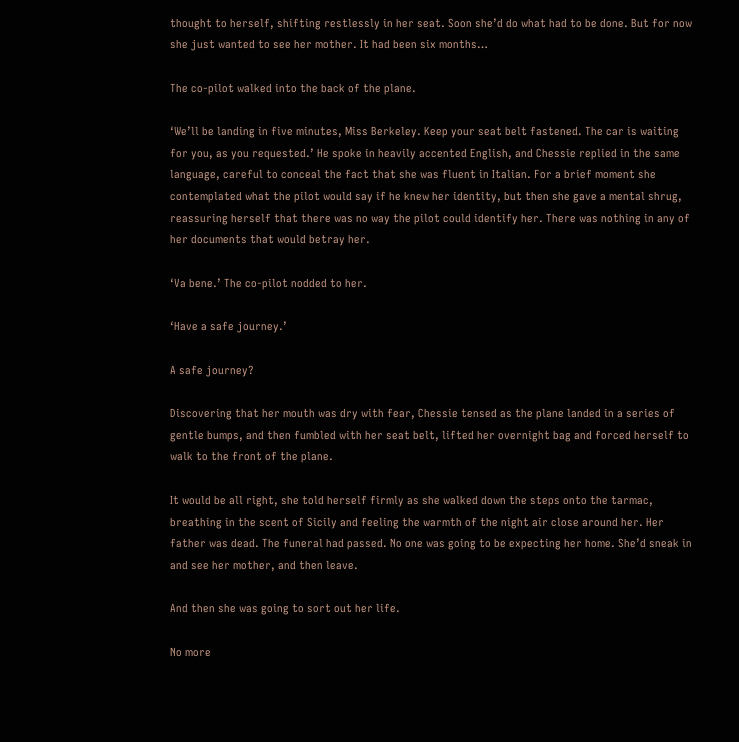thought to herself, shifting restlessly in her seat. Soon she’d do what had to be done. But for now she just wanted to see her mother. It had been six months…

The co-pilot walked into the back of the plane.

‘We’ll be landing in five minutes, Miss Berkeley. Keep your seat belt fastened. The car is waiting for you, as you requested.’ He spoke in heavily accented English, and Chessie replied in the same language, careful to conceal the fact that she was fluent in Italian. For a brief moment she contemplated what the pilot would say if he knew her identity, but then she gave a mental shrug, reassuring herself that there was no way the pilot could identify her. There was nothing in any of her documents that would betray her.

‘Va bene.’ The co-pilot nodded to her.

‘Have a safe journey.’

A safe journey?

Discovering that her mouth was dry with fear, Chessie tensed as the plane landed in a series of gentle bumps, and then fumbled with her seat belt, lifted her overnight bag and forced herself to walk to the front of the plane.

It would be all right, she told herself firmly as she walked down the steps onto the tarmac, breathing in the scent of Sicily and feeling the warmth of the night air close around her. Her father was dead. The funeral had passed. No one was going to be expecting her home. She’d sneak in and see her mother, and then leave.

And then she was going to sort out her life.

No more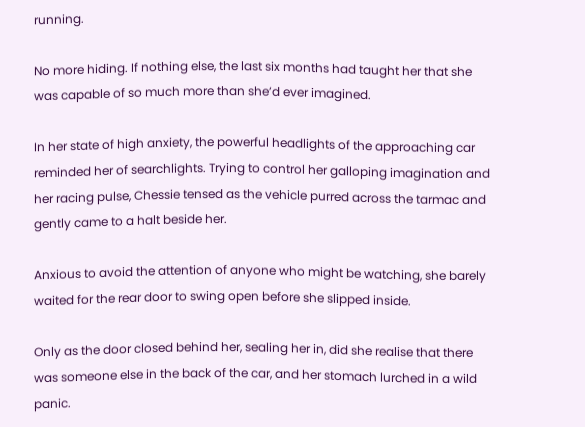running.

No more hiding. If nothing else, the last six months had taught her that she was capable of so much more than she’d ever imagined.

In her state of high anxiety, the powerful headlights of the approaching car reminded her of searchlights. Trying to control her galloping imagination and her racing pulse, Chessie tensed as the vehicle purred across the tarmac and gently came to a halt beside her.

Anxious to avoid the attention of anyone who might be watching, she barely waited for the rear door to swing open before she slipped inside.

Only as the door closed behind her, sealing her in, did she realise that there was someone else in the back of the car, and her stomach lurched in a wild panic.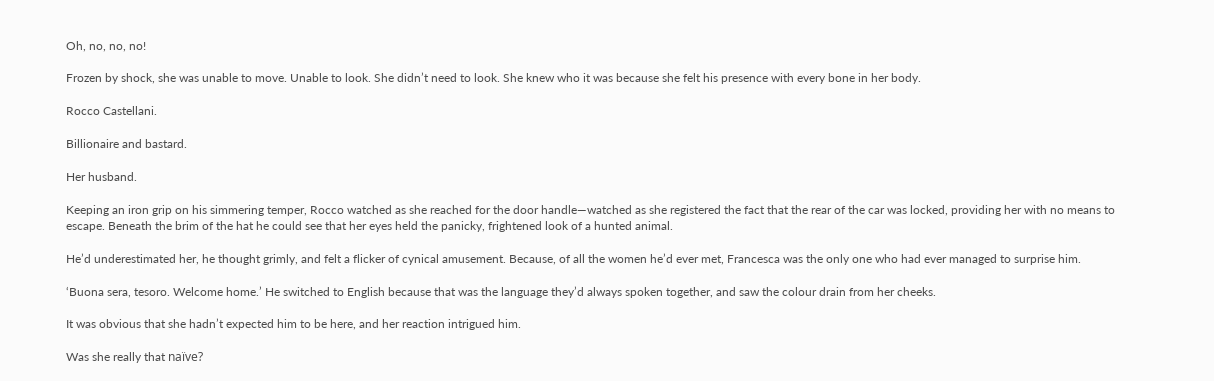Oh, no, no, no!

Frozen by shock, she was unable to move. Unable to look. She didn’t need to look. She knew who it was because she felt his presence with every bone in her body.

Rocco Castellani.

Billionaire and bastard.

Her husband.

Keeping an iron grip on his simmering temper, Rocco watched as she reached for the door handle—watched as she registered the fact that the rear of the car was locked, providing her with no means to escape. Beneath the brim of the hat he could see that her eyes held the panicky, frightened look of a hunted animal.

He’d underestimated her, he thought grimly, and felt a flicker of cynical amusement. Because, of all the women he’d ever met, Francesca was the only one who had ever managed to surprise him.

‘Buona sera, tesoro. Welcome home.’ He switched to English because that was the language they’d always spoken together, and saw the colour drain from her cheeks.

It was obvious that she hadn’t expected him to be here, and her reaction intrigued him.

Was she really that naïve?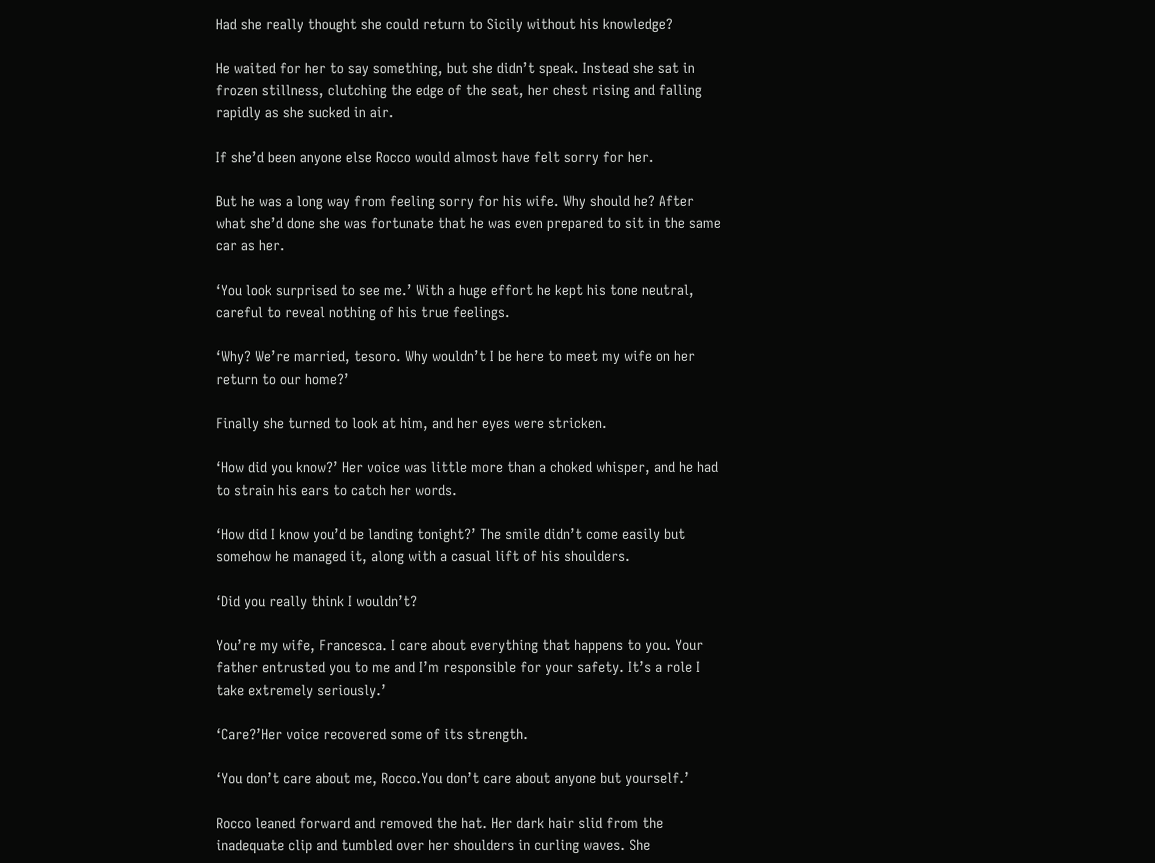Had she really thought she could return to Sicily without his knowledge?

He waited for her to say something, but she didn’t speak. Instead she sat in frozen stillness, clutching the edge of the seat, her chest rising and falling rapidly as she sucked in air.

If she’d been anyone else Rocco would almost have felt sorry for her.

But he was a long way from feeling sorry for his wife. Why should he? After what she’d done she was fortunate that he was even prepared to sit in the same car as her.

‘You look surprised to see me.’ With a huge effort he kept his tone neutral, careful to reveal nothing of his true feelings.

‘Why? We’re married, tesoro. Why wouldn’t I be here to meet my wife on her return to our home?’

Finally she turned to look at him, and her eyes were stricken.

‘How did you know?’ Her voice was little more than a choked whisper, and he had to strain his ears to catch her words.

‘How did I know you’d be landing tonight?’ The smile didn’t come easily but somehow he managed it, along with a casual lift of his shoulders.

‘Did you really think I wouldn’t?

You’re my wife, Francesca. I care about everything that happens to you. Your father entrusted you to me and I’m responsible for your safety. It’s a role I take extremely seriously.’

‘Care?’Her voice recovered some of its strength.

‘You don’t care about me, Rocco.You don’t care about anyone but yourself.’

Rocco leaned forward and removed the hat. Her dark hair slid from the inadequate clip and tumbled over her shoulders in curling waves. She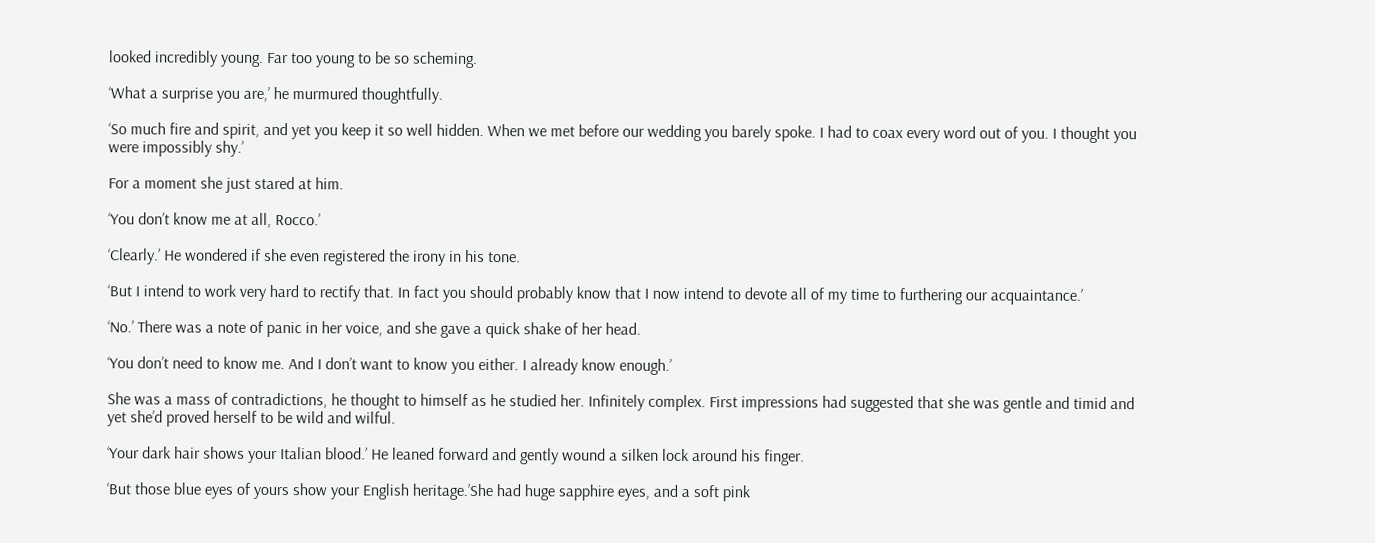looked incredibly young. Far too young to be so scheming.

‘What a surprise you are,’ he murmured thoughtfully.

‘So much fire and spirit, and yet you keep it so well hidden. When we met before our wedding you barely spoke. I had to coax every word out of you. I thought you were impossibly shy.’

For a moment she just stared at him.

‘You don’t know me at all, Rocco.’

‘Clearly.’ He wondered if she even registered the irony in his tone.

‘But I intend to work very hard to rectify that. In fact you should probably know that I now intend to devote all of my time to furthering our acquaintance.’

‘No.’ There was a note of panic in her voice, and she gave a quick shake of her head.

‘You don’t need to know me. And I don’t want to know you either. I already know enough.’

She was a mass of contradictions, he thought to himself as he studied her. Infinitely complex. First impressions had suggested that she was gentle and timid and yet she’d proved herself to be wild and wilful.

‘Your dark hair shows your Italian blood.’ He leaned forward and gently wound a silken lock around his finger.

‘But those blue eyes of yours show your English heritage.’She had huge sapphire eyes, and a soft pink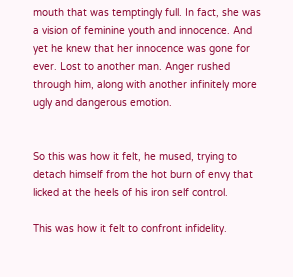mouth that was temptingly full. In fact, she was a vision of feminine youth and innocence. And yet he knew that her innocence was gone for ever. Lost to another man. Anger rushed through him, along with another infinitely more ugly and dangerous emotion.


So this was how it felt, he mused, trying to detach himself from the hot burn of envy that licked at the heels of his iron self control.

This was how it felt to confront infidelity.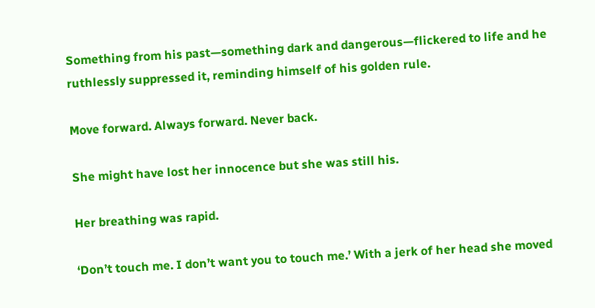Something from his past—something dark and dangerous—flickered to life and he ruthlessly suppressed it, reminding himself of his golden rule.

Move forward. Always forward. Never back.

She might have lost her innocence but she was still his.

Her breathing was rapid.

‘Don’t touch me. I don’t want you to touch me.’ With a jerk of her head she moved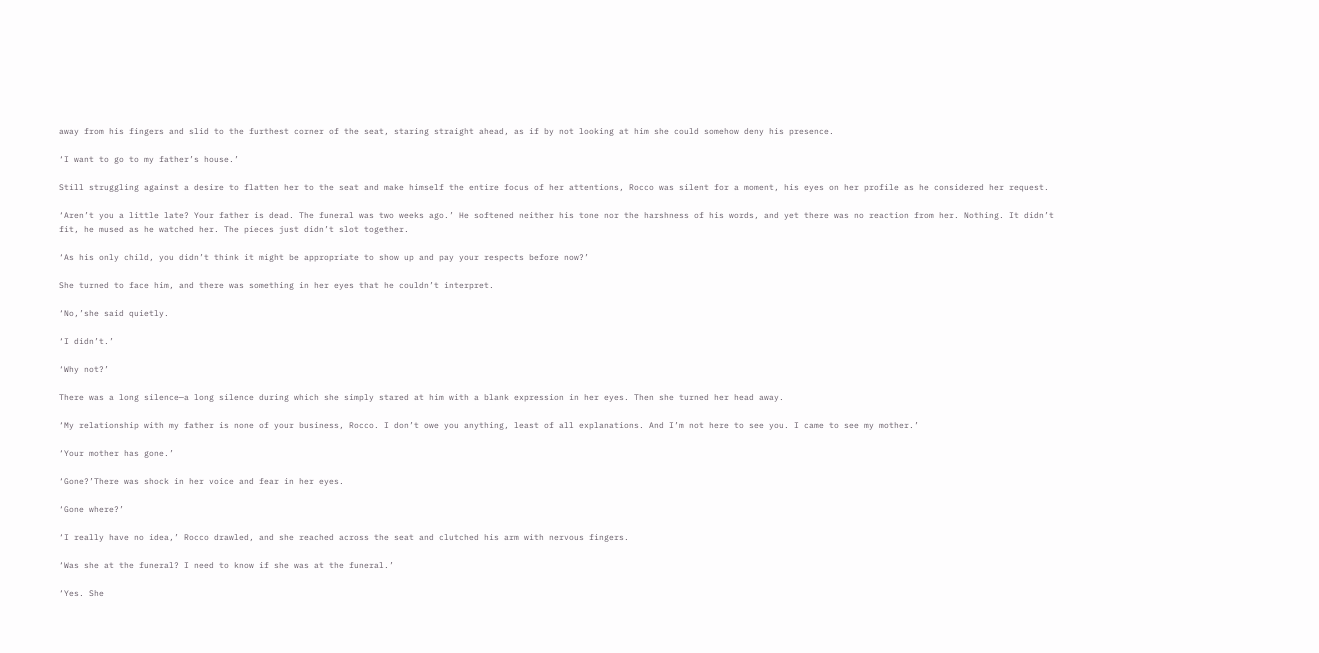away from his fingers and slid to the furthest corner of the seat, staring straight ahead, as if by not looking at him she could somehow deny his presence.

‘I want to go to my father’s house.’

Still struggling against a desire to flatten her to the seat and make himself the entire focus of her attentions, Rocco was silent for a moment, his eyes on her profile as he considered her request.

‘Aren’t you a little late? Your father is dead. The funeral was two weeks ago.’ He softened neither his tone nor the harshness of his words, and yet there was no reaction from her. Nothing. It didn’t fit, he mused as he watched her. The pieces just didn’t slot together.

‘As his only child, you didn’t think it might be appropriate to show up and pay your respects before now?’

She turned to face him, and there was something in her eyes that he couldn’t interpret.

‘No,’she said quietly.

‘I didn’t.’

‘Why not?’

There was a long silence—a long silence during which she simply stared at him with a blank expression in her eyes. Then she turned her head away.

‘My relationship with my father is none of your business, Rocco. I don’t owe you anything, least of all explanations. And I’m not here to see you. I came to see my mother.’

‘Your mother has gone.’

‘Gone?’There was shock in her voice and fear in her eyes.

‘Gone where?’

‘I really have no idea,’ Rocco drawled, and she reached across the seat and clutched his arm with nervous fingers.

‘Was she at the funeral? I need to know if she was at the funeral.’

‘Yes. She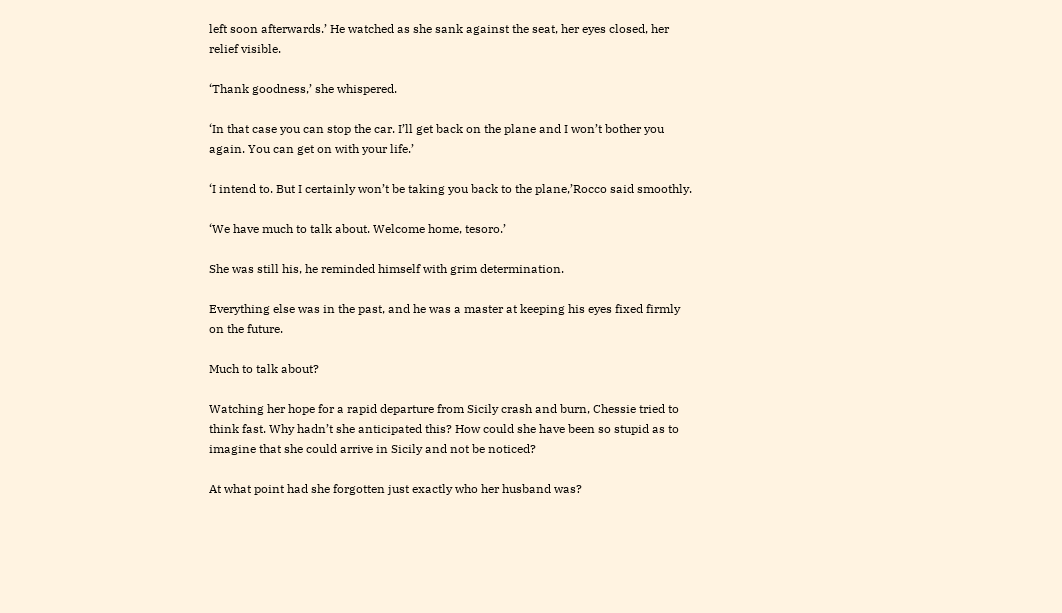left soon afterwards.’ He watched as she sank against the seat, her eyes closed, her relief visible.

‘Thank goodness,’ she whispered.

‘In that case you can stop the car. I’ll get back on the plane and I won’t bother you again. You can get on with your life.’

‘I intend to. But I certainly won’t be taking you back to the plane,’Rocco said smoothly.

‘We have much to talk about. Welcome home, tesoro.’

She was still his, he reminded himself with grim determination.

Everything else was in the past, and he was a master at keeping his eyes fixed firmly on the future.

Much to talk about?

Watching her hope for a rapid departure from Sicily crash and burn, Chessie tried to think fast. Why hadn’t she anticipated this? How could she have been so stupid as to imagine that she could arrive in Sicily and not be noticed?

At what point had she forgotten just exactly who her husband was?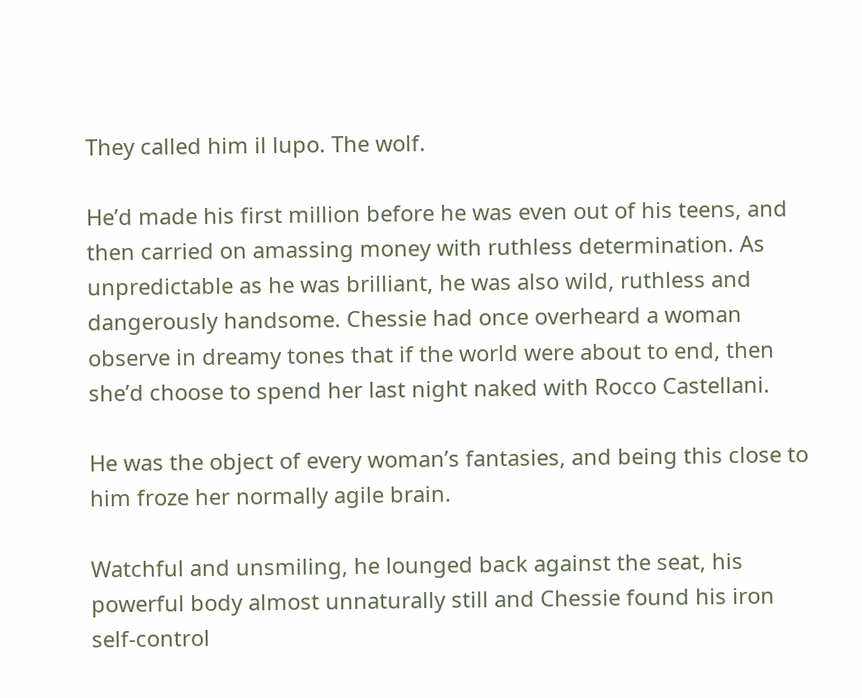They called him il lupo. The wolf.

He’d made his first million before he was even out of his teens, and then carried on amassing money with ruthless determination. As unpredictable as he was brilliant, he was also wild, ruthless and dangerously handsome. Chessie had once overheard a woman observe in dreamy tones that if the world were about to end, then she’d choose to spend her last night naked with Rocco Castellani.

He was the object of every woman’s fantasies, and being this close to him froze her normally agile brain.

Watchful and unsmiling, he lounged back against the seat, his powerful body almost unnaturally still and Chessie found his iron self-control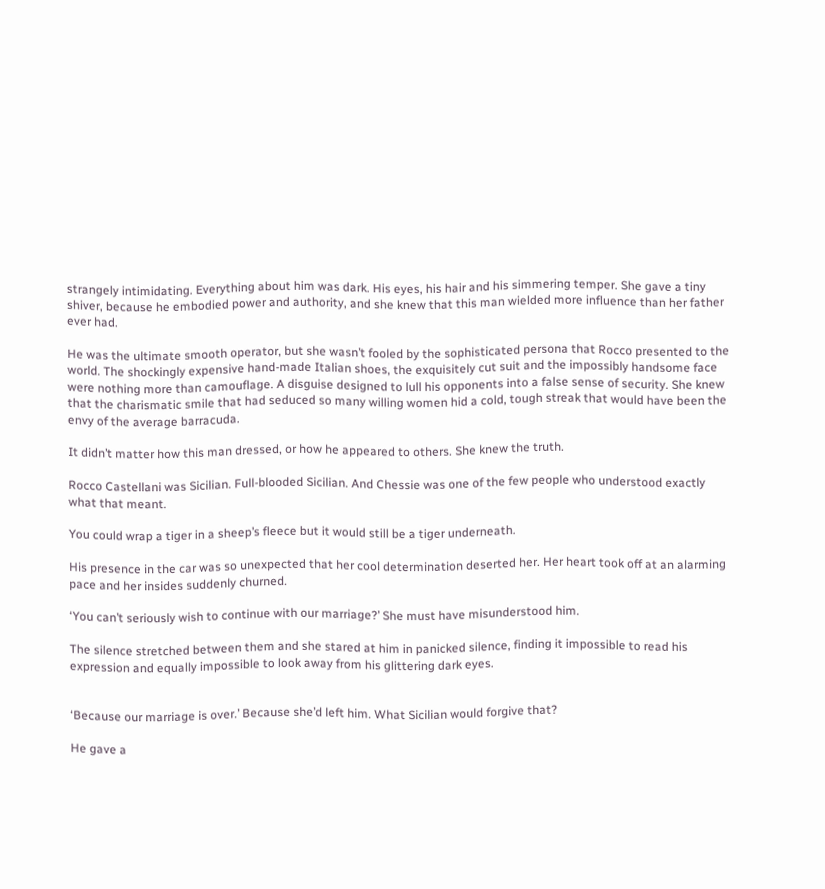strangely intimidating. Everything about him was dark. His eyes, his hair and his simmering temper. She gave a tiny shiver, because he embodied power and authority, and she knew that this man wielded more influence than her father ever had.

He was the ultimate smooth operator, but she wasn’t fooled by the sophisticated persona that Rocco presented to the world. The shockingly expensive hand-made Italian shoes, the exquisitely cut suit and the impossibly handsome face were nothing more than camouflage. A disguise designed to lull his opponents into a false sense of security. She knew that the charismatic smile that had seduced so many willing women hid a cold, tough streak that would have been the envy of the average barracuda.

It didn’t matter how this man dressed, or how he appeared to others. She knew the truth.

Rocco Castellani was Sicilian. Full-blooded Sicilian. And Chessie was one of the few people who understood exactly what that meant.

You could wrap a tiger in a sheep’s fleece but it would still be a tiger underneath.

His presence in the car was so unexpected that her cool determination deserted her. Her heart took off at an alarming pace and her insides suddenly churned.

‘You can’t seriously wish to continue with our marriage?’ She must have misunderstood him.

The silence stretched between them and she stared at him in panicked silence, finding it impossible to read his expression and equally impossible to look away from his glittering dark eyes.


‘Because our marriage is over.’ Because she’d left him. What Sicilian would forgive that?

He gave a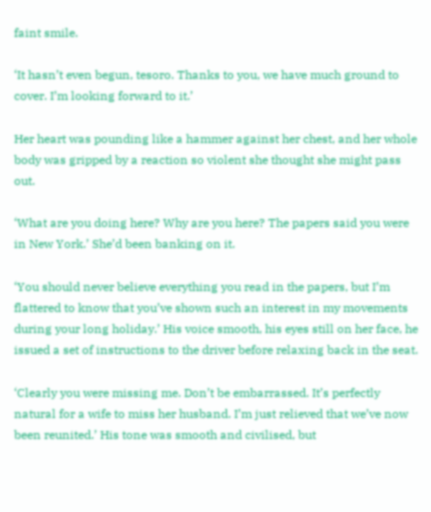faint smile.

‘It hasn’t even begun, tesoro. Thanks to you, we have much ground to cover. I’m looking forward to it.’

Her heart was pounding like a hammer against her chest, and her whole body was gripped by a reaction so violent she thought she might pass out.

‘What are you doing here? Why are you here? The papers said you were in New York.’ She’d been banking on it.

‘You should never believe everything you read in the papers, but I’m flattered to know that you’ve shown such an interest in my movements during your long holiday.’ His voice smooth, his eyes still on her face, he issued a set of instructions to the driver before relaxing back in the seat.

‘Clearly you were missing me. Don’t be embarrassed. It’s perfectly natural for a wife to miss her husband. I’m just relieved that we’ve now been reunited.’ His tone was smooth and civilised, but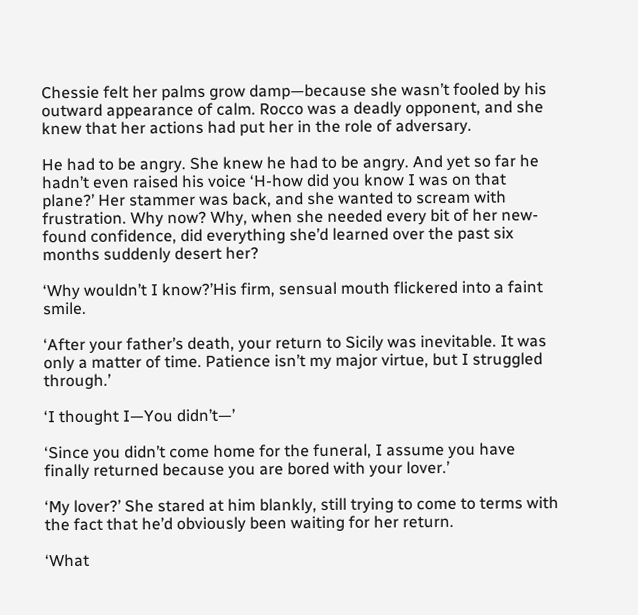Chessie felt her palms grow damp—because she wasn’t fooled by his outward appearance of calm. Rocco was a deadly opponent, and she knew that her actions had put her in the role of adversary.

He had to be angry. She knew he had to be angry. And yet so far he hadn’t even raised his voice ‘H-how did you know I was on that plane?’ Her stammer was back, and she wanted to scream with frustration. Why now? Why, when she needed every bit of her new-found confidence, did everything she’d learned over the past six months suddenly desert her?

‘Why wouldn’t I know?’His firm, sensual mouth flickered into a faint smile.

‘After your father’s death, your return to Sicily was inevitable. It was only a matter of time. Patience isn’t my major virtue, but I struggled through.’

‘I thought I—You didn’t—’

‘Since you didn’t come home for the funeral, I assume you have finally returned because you are bored with your lover.’

‘My lover?’ She stared at him blankly, still trying to come to terms with the fact that he’d obviously been waiting for her return.

‘What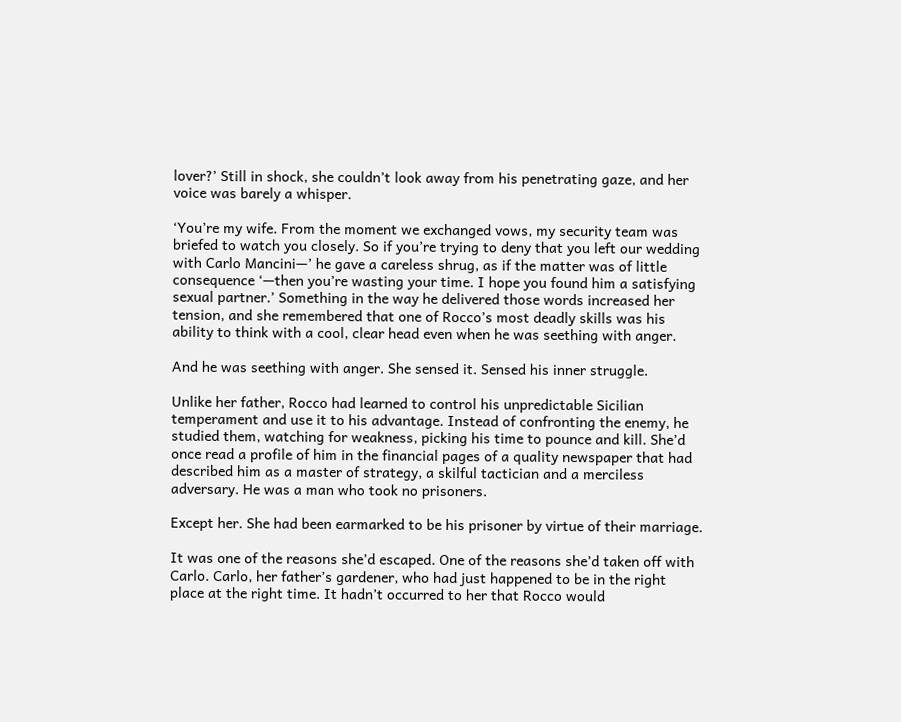lover?’ Still in shock, she couldn’t look away from his penetrating gaze, and her voice was barely a whisper.

‘You’re my wife. From the moment we exchanged vows, my security team was briefed to watch you closely. So if you’re trying to deny that you left our wedding with Carlo Mancini—’ he gave a careless shrug, as if the matter was of little consequence ‘—then you’re wasting your time. I hope you found him a satisfying sexual partner.’ Something in the way he delivered those words increased her tension, and she remembered that one of Rocco’s most deadly skills was his ability to think with a cool, clear head even when he was seething with anger.

And he was seething with anger. She sensed it. Sensed his inner struggle.

Unlike her father, Rocco had learned to control his unpredictable Sicilian temperament and use it to his advantage. Instead of confronting the enemy, he studied them, watching for weakness, picking his time to pounce and kill. She’d once read a profile of him in the financial pages of a quality newspaper that had described him as a master of strategy, a skilful tactician and a merciless adversary. He was a man who took no prisoners.

Except her. She had been earmarked to be his prisoner by virtue of their marriage.

It was one of the reasons she’d escaped. One of the reasons she’d taken off with Carlo. Carlo, her father’s gardener, who had just happened to be in the right place at the right time. It hadn’t occurred to her that Rocco would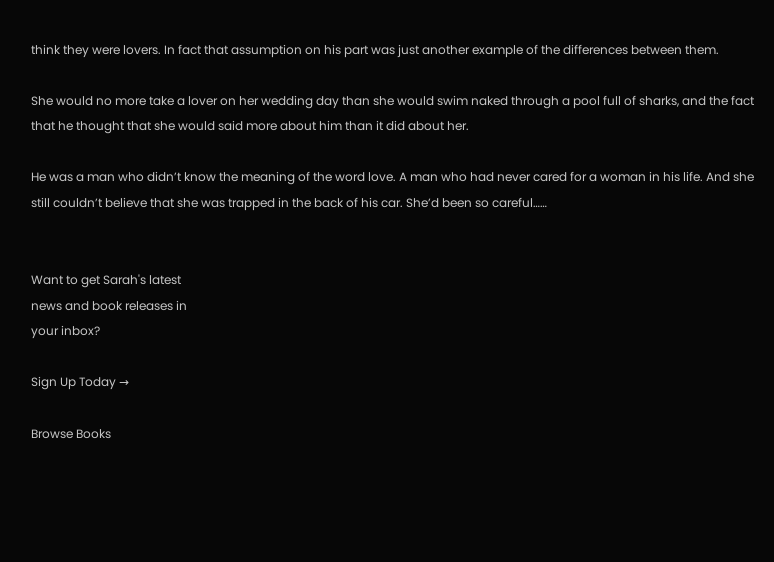think they were lovers. In fact that assumption on his part was just another example of the differences between them.

She would no more take a lover on her wedding day than she would swim naked through a pool full of sharks, and the fact that he thought that she would said more about him than it did about her.

He was a man who didn’t know the meaning of the word love. A man who had never cared for a woman in his life. And she still couldn’t believe that she was trapped in the back of his car. She’d been so careful……


Want to get Sarah's latest
news and book releases in
your inbox?

Sign Up Today →

Browse Books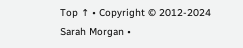Top ↑ • Copyright © 2012-2024 Sarah Morgan •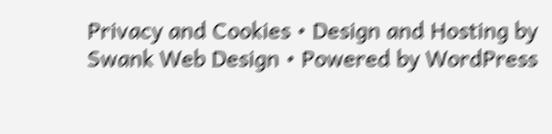Privacy and Cookies • Design and Hosting by Swank Web Design • Powered by WordPress